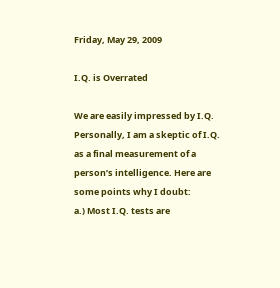Friday, May 29, 2009

I.Q. is Overrated

We are easily impressed by I.Q.
Personally, I am a skeptic of I.Q. as a final measurement of a person’s intelligence. Here are some points why I doubt:
a.) Most I.Q. tests are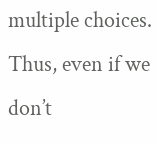multiple choices. Thus, even if we don’t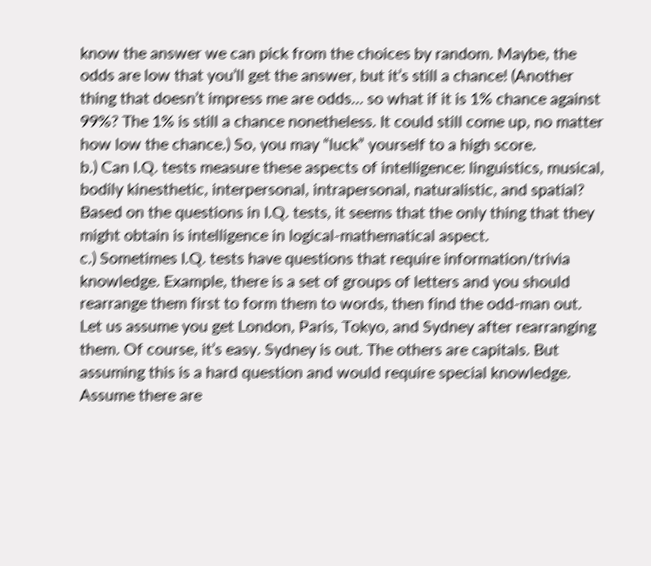know the answer we can pick from the choices by random. Maybe, the odds are low that you’ll get the answer, but it’s still a chance! (Another thing that doesn’t impress me are odds… so what if it is 1% chance against 99%? The 1% is still a chance nonetheless. It could still come up, no matter how low the chance.) So, you may “luck” yourself to a high score.
b.) Can I.Q. tests measure these aspects of intelligence: linguistics, musical, bodily kinesthetic, interpersonal, intrapersonal, naturalistic, and spatial? Based on the questions in I.Q. tests, it seems that the only thing that they might obtain is intelligence in logical-mathematical aspect.
c.) Sometimes I.Q. tests have questions that require information/trivia knowledge. Example, there is a set of groups of letters and you should rearrange them first to form them to words, then find the odd-man out. Let us assume you get London, Paris, Tokyo, and Sydney after rearranging them. Of course, it’s easy. Sydney is out. The others are capitals. But assuming this is a hard question and would require special knowledge. Assume there are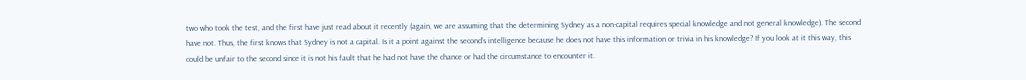two who took the test, and the first have just read about it recently (again, we are assuming that the determining Sydney as a non-capital requires special knowledge and not general knowledge). The second have not. Thus, the first knows that Sydney is not a capital. Is it a point against the second’s intelligence because he does not have this information or trivia in his knowledge? If you look at it this way, this could be unfair to the second since it is not his fault that he had not have the chance or had the circumstance to encounter it.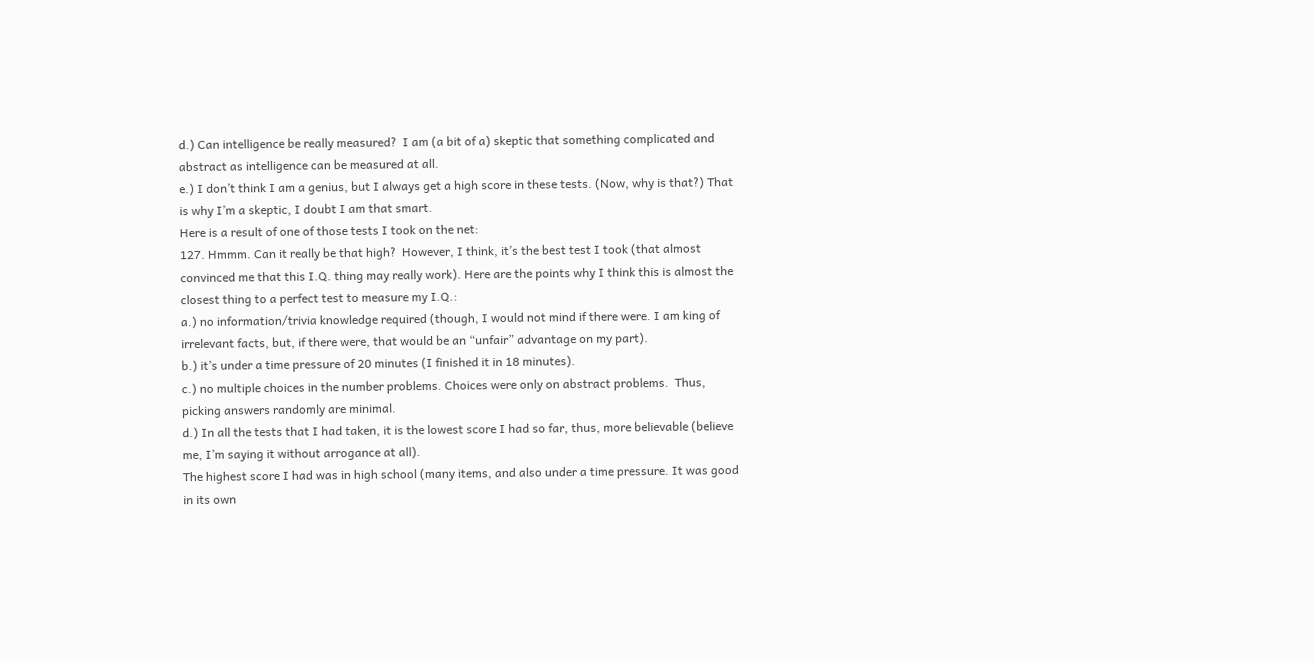d.) Can intelligence be really measured?  I am (a bit of a) skeptic that something complicated and abstract as intelligence can be measured at all.
e.) I don’t think I am a genius, but I always get a high score in these tests. (Now, why is that?) That is why I’m a skeptic, I doubt I am that smart.
Here is a result of one of those tests I took on the net:
127. Hmmm. Can it really be that high?  However, I think, it’s the best test I took (that almost convinced me that this I.Q. thing may really work). Here are the points why I think this is almost the closest thing to a perfect test to measure my I.Q.:
a.) no information/trivia knowledge required (though, I would not mind if there were. I am king of irrelevant facts, but, if there were, that would be an “unfair” advantage on my part).
b.) it’s under a time pressure of 20 minutes (I finished it in 18 minutes).
c.) no multiple choices in the number problems. Choices were only on abstract problems.  Thus, picking answers randomly are minimal.
d.) In all the tests that I had taken, it is the lowest score I had so far, thus, more believable (believe me, I’m saying it without arrogance at all).
The highest score I had was in high school (many items, and also under a time pressure. It was good in its own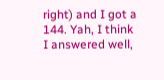right) and I got a 144. Yah, I think I answered well,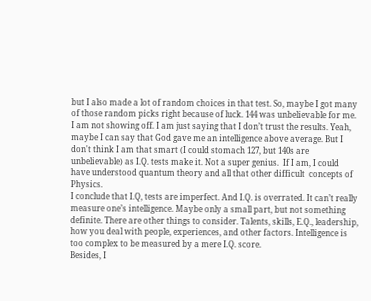but I also made a lot of random choices in that test. So, maybe I got many of those random picks right because of luck. 144 was unbelievable for me.
I am not showing off. I am just saying that I don’t trust the results. Yeah, maybe I can say that God gave me an intelligence above average. But I don't think I am that smart (I could stomach 127, but 140s are unbelievable) as I.Q. tests make it. Not a super genius.  If I am, I could have understood quantum theory and all that other difficult  concepts of Physics.
I conclude that I.Q, tests are imperfect. And I.Q. is overrated. It can’t really measure one’s intelligence. Maybe only a small part, but not something definite. There are other things to consider. Talents, skills, E.Q., leadership, how you deal with people, experiences, and other factors. Intelligence is too complex to be measured by a mere I.Q. score.
Besides, I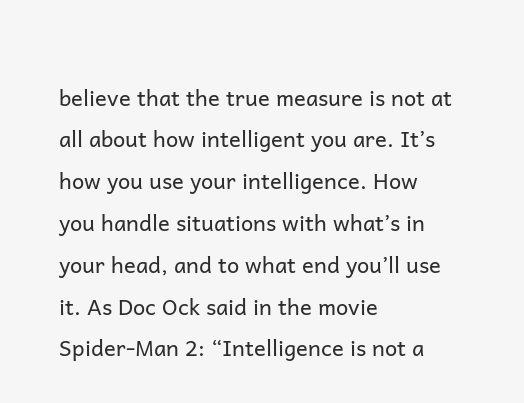believe that the true measure is not at all about how intelligent you are. It’s how you use your intelligence. How you handle situations with what’s in your head, and to what end you’ll use it. As Doc Ock said in the movie Spider-Man 2: “Intelligence is not a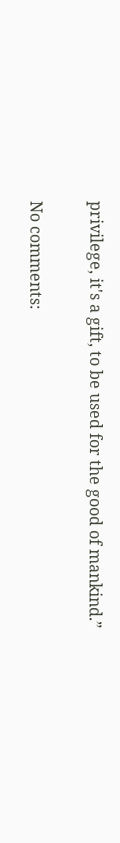privilege, it's a gift, to be used for the good of mankind.”

No comments: